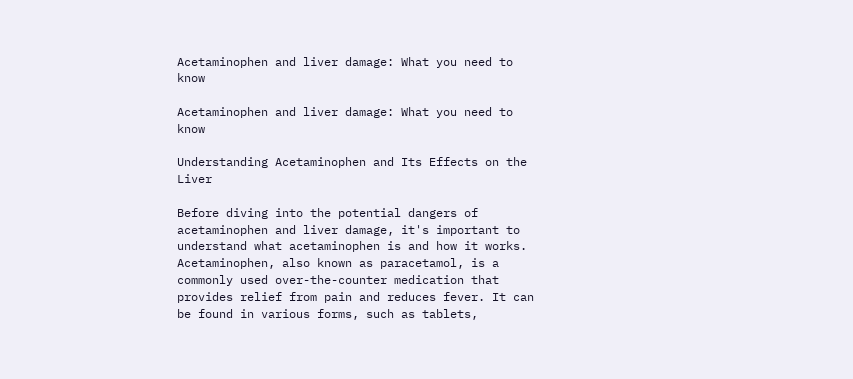Acetaminophen and liver damage: What you need to know

Acetaminophen and liver damage: What you need to know

Understanding Acetaminophen and Its Effects on the Liver

Before diving into the potential dangers of acetaminophen and liver damage, it's important to understand what acetaminophen is and how it works. Acetaminophen, also known as paracetamol, is a commonly used over-the-counter medication that provides relief from pain and reduces fever. It can be found in various forms, such as tablets,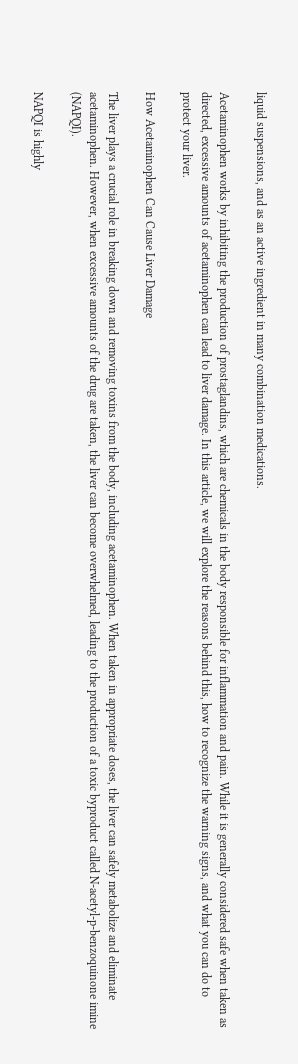liquid suspensions, and as an active ingredient in many combination medications.

Acetaminophen works by inhibiting the production of prostaglandins, which are chemicals in the body responsible for inflammation and pain. While it is generally considered safe when taken as directed, excessive amounts of acetaminophen can lead to liver damage. In this article, we will explore the reasons behind this, how to recognize the warning signs, and what you can do to protect your liver.

How Acetaminophen Can Cause Liver Damage

The liver plays a crucial role in breaking down and removing toxins from the body, including acetaminophen. When taken in appropriate doses, the liver can safely metabolize and eliminate acetaminophen. However, when excessive amounts of the drug are taken, the liver can become overwhelmed, leading to the production of a toxic byproduct called N-acetyl-p-benzoquinone imine (NAPQI).

NAPQI is highly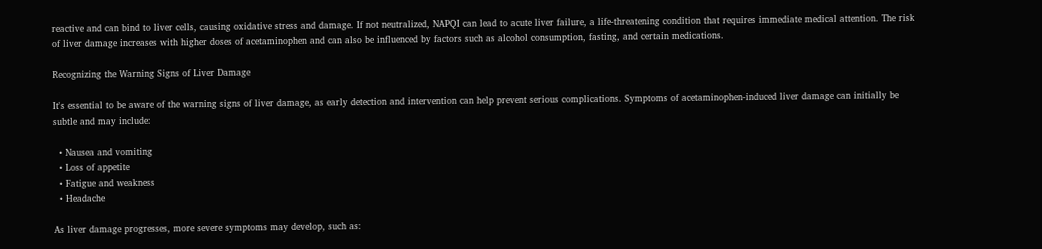reactive and can bind to liver cells, causing oxidative stress and damage. If not neutralized, NAPQI can lead to acute liver failure, a life-threatening condition that requires immediate medical attention. The risk of liver damage increases with higher doses of acetaminophen and can also be influenced by factors such as alcohol consumption, fasting, and certain medications.

Recognizing the Warning Signs of Liver Damage

It's essential to be aware of the warning signs of liver damage, as early detection and intervention can help prevent serious complications. Symptoms of acetaminophen-induced liver damage can initially be subtle and may include:

  • Nausea and vomiting
  • Loss of appetite
  • Fatigue and weakness
  • Headache

As liver damage progresses, more severe symptoms may develop, such as: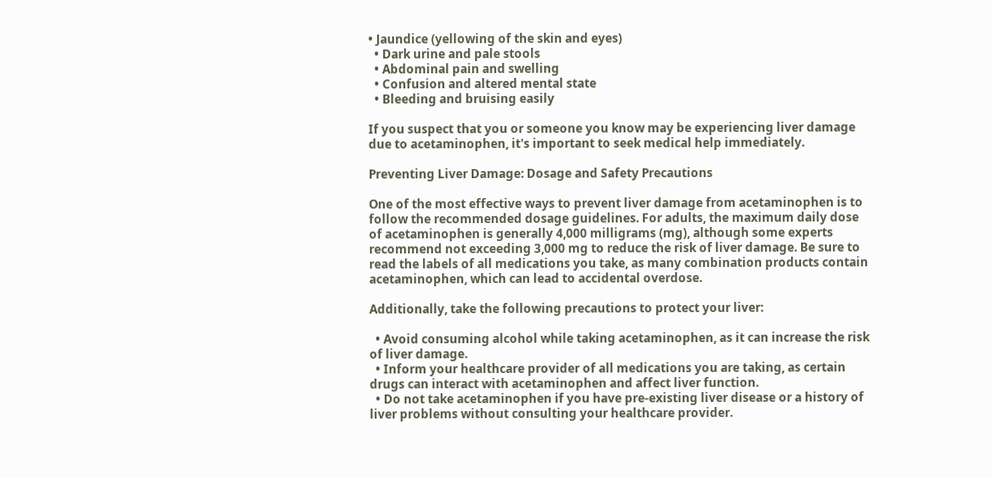• Jaundice (yellowing of the skin and eyes)
  • Dark urine and pale stools
  • Abdominal pain and swelling
  • Confusion and altered mental state
  • Bleeding and bruising easily

If you suspect that you or someone you know may be experiencing liver damage due to acetaminophen, it's important to seek medical help immediately.

Preventing Liver Damage: Dosage and Safety Precautions

One of the most effective ways to prevent liver damage from acetaminophen is to follow the recommended dosage guidelines. For adults, the maximum daily dose of acetaminophen is generally 4,000 milligrams (mg), although some experts recommend not exceeding 3,000 mg to reduce the risk of liver damage. Be sure to read the labels of all medications you take, as many combination products contain acetaminophen, which can lead to accidental overdose.

Additionally, take the following precautions to protect your liver:

  • Avoid consuming alcohol while taking acetaminophen, as it can increase the risk of liver damage.
  • Inform your healthcare provider of all medications you are taking, as certain drugs can interact with acetaminophen and affect liver function.
  • Do not take acetaminophen if you have pre-existing liver disease or a history of liver problems without consulting your healthcare provider.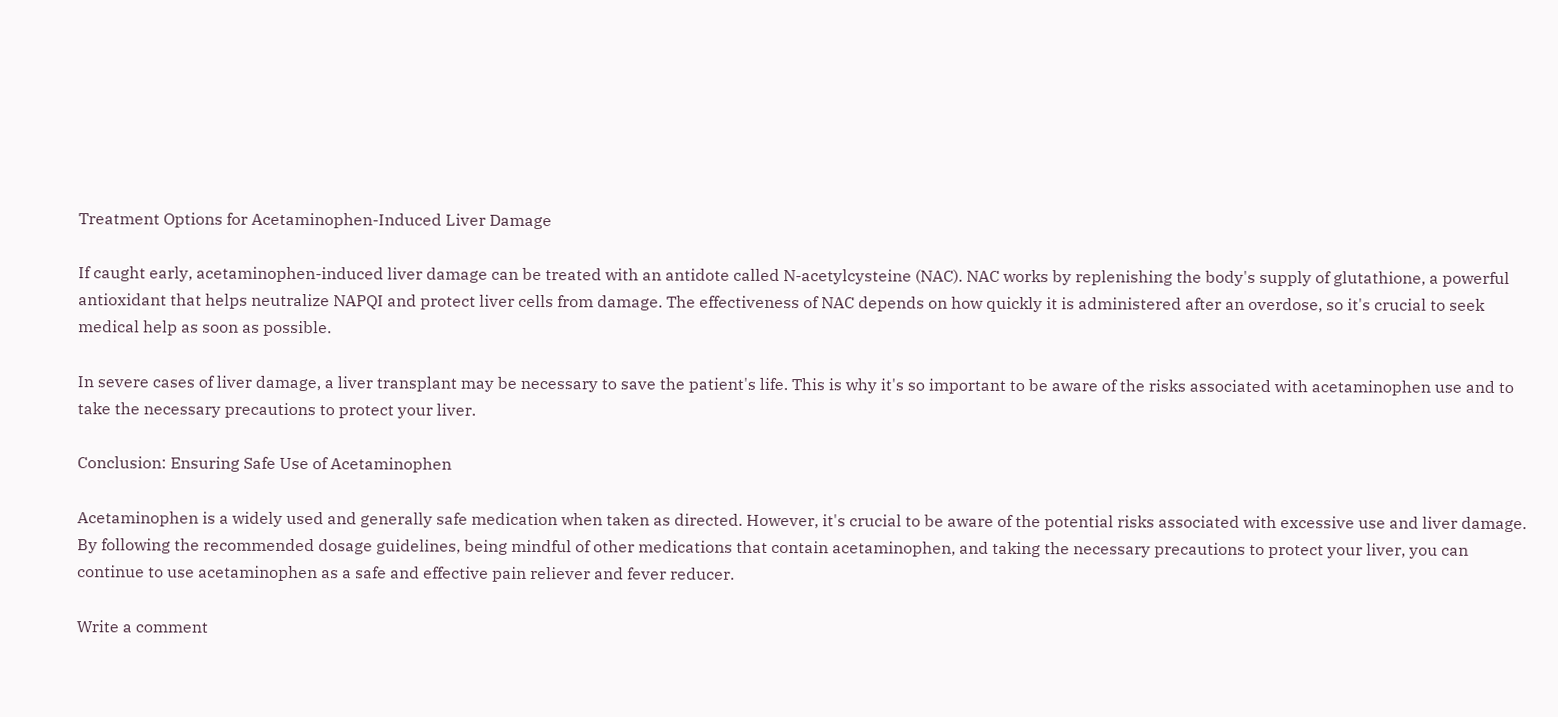Treatment Options for Acetaminophen-Induced Liver Damage

If caught early, acetaminophen-induced liver damage can be treated with an antidote called N-acetylcysteine (NAC). NAC works by replenishing the body's supply of glutathione, a powerful antioxidant that helps neutralize NAPQI and protect liver cells from damage. The effectiveness of NAC depends on how quickly it is administered after an overdose, so it's crucial to seek medical help as soon as possible.

In severe cases of liver damage, a liver transplant may be necessary to save the patient's life. This is why it's so important to be aware of the risks associated with acetaminophen use and to take the necessary precautions to protect your liver.

Conclusion: Ensuring Safe Use of Acetaminophen

Acetaminophen is a widely used and generally safe medication when taken as directed. However, it's crucial to be aware of the potential risks associated with excessive use and liver damage. By following the recommended dosage guidelines, being mindful of other medications that contain acetaminophen, and taking the necessary precautions to protect your liver, you can continue to use acetaminophen as a safe and effective pain reliever and fever reducer.

Write a comment